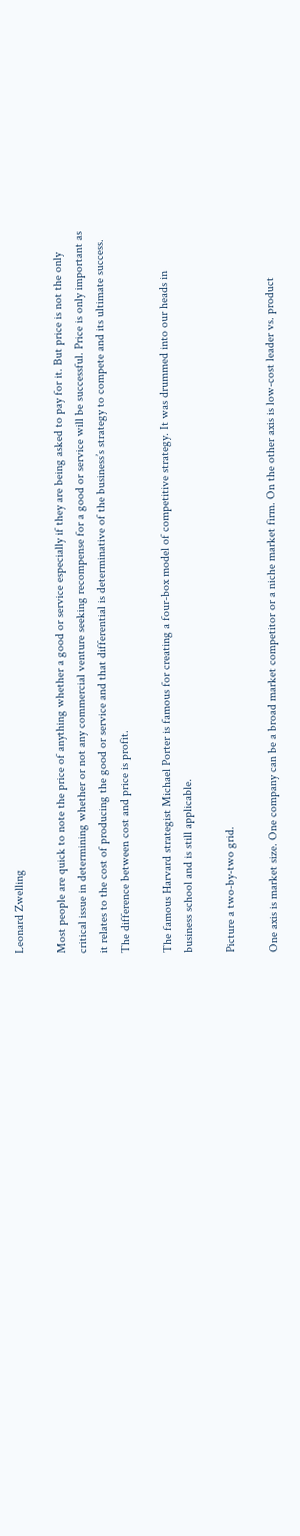Leonard Zwelling

Most people are quick to note the price of anything whether a good or service especially if they are being asked to pay for it. But price is not the only critical issue in determining whether or not any commercial venture seeking recompense for a good or service will be successful. Price is only important as it relates to the cost of producing the good or service and that differential is determinative of the business’s strategy to compete and its ultimate success. The difference between cost and price is profit.

The famous Harvard strategist Michael Porter is famous for creating a four-box model of competitive strategy. It was drummed into our heads in business school and is still applicable.

Picture a two-by-two grid.

One axis is market size. One company can be a broad market competitor or a niche market firm. On the other axis is low-cost leader vs. product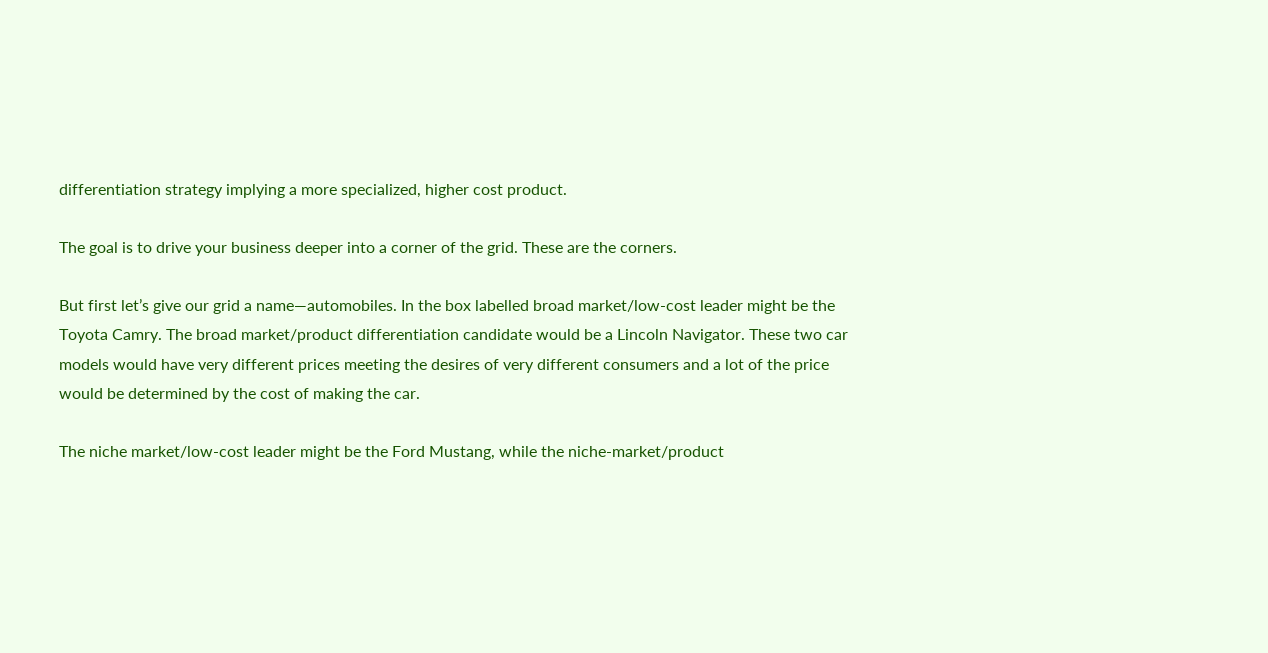differentiation strategy implying a more specialized, higher cost product.

The goal is to drive your business deeper into a corner of the grid. These are the corners.

But first let’s give our grid a name—automobiles. In the box labelled broad market/low-cost leader might be the Toyota Camry. The broad market/product differentiation candidate would be a Lincoln Navigator. These two car models would have very different prices meeting the desires of very different consumers and a lot of the price would be determined by the cost of making the car.

The niche market/low-cost leader might be the Ford Mustang, while the niche-market/product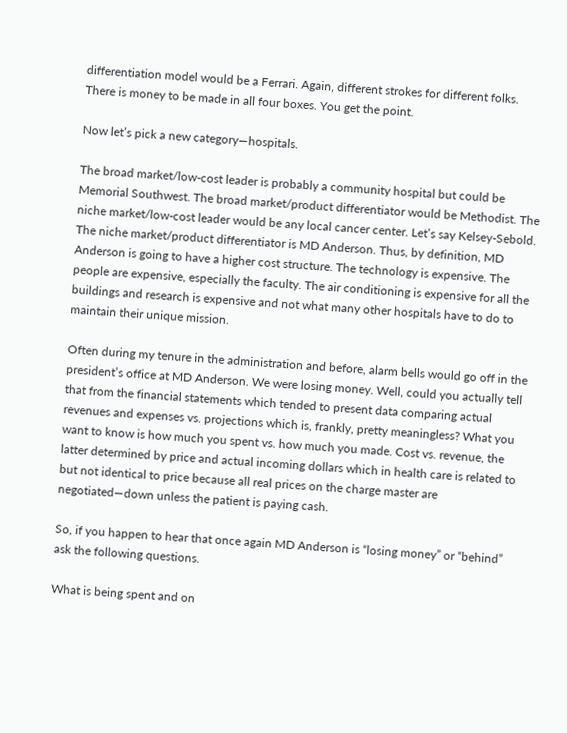differentiation model would be a Ferrari. Again, different strokes for different folks. There is money to be made in all four boxes. You get the point.

Now let’s pick a new category—hospitals.

The broad market/low-cost leader is probably a community hospital but could be Memorial Southwest. The broad market/product differentiator would be Methodist. The niche market/low-cost leader would be any local cancer center. Let’s say Kelsey-Sebold. The niche market/product differentiator is MD Anderson. Thus, by definition, MD Anderson is going to have a higher cost structure. The technology is expensive. The people are expensive, especially the faculty. The air conditioning is expensive for all the buildings and research is expensive and not what many other hospitals have to do to maintain their unique mission.

Often during my tenure in the administration and before, alarm bells would go off in the president’s office at MD Anderson. We were losing money. Well, could you actually tell that from the financial statements which tended to present data comparing actual revenues and expenses vs. projections which is, frankly, pretty meaningless? What you want to know is how much you spent vs. how much you made. Cost vs. revenue, the latter determined by price and actual incoming dollars which in health care is related to but not identical to price because all real prices on the charge master are negotiated—down unless the patient is paying cash.

So, if you happen to hear that once again MD Anderson is “losing money” or “behind” ask the following questions.

What is being spent and on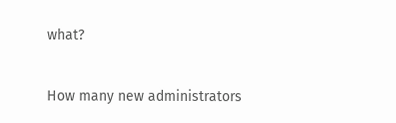what?

How many new administrators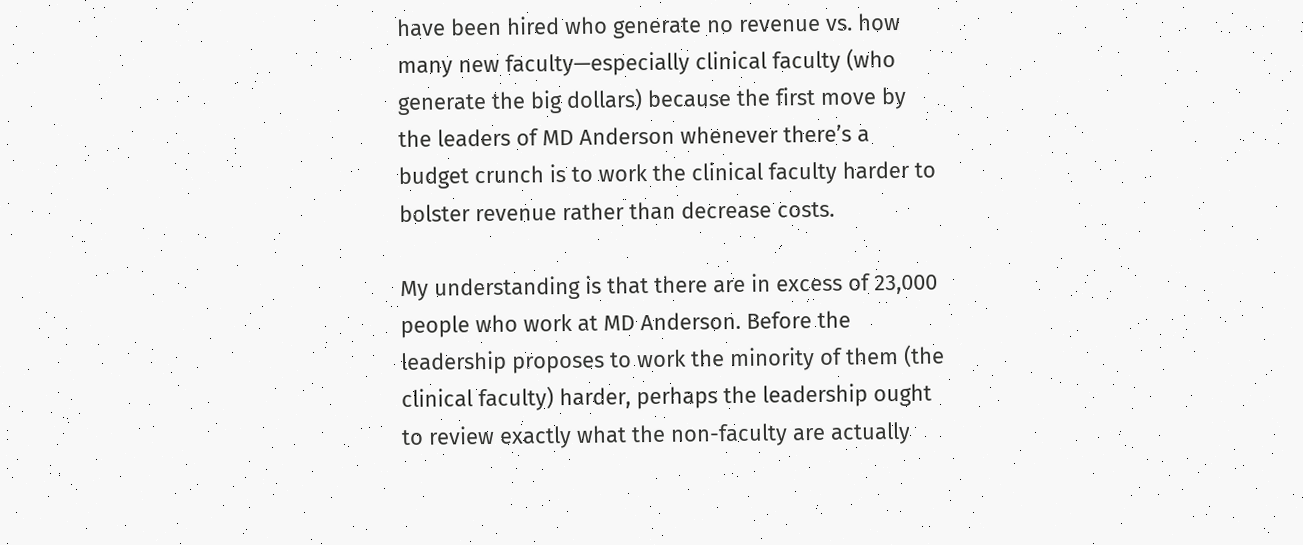have been hired who generate no revenue vs. how many new faculty—especially clinical faculty (who generate the big dollars) because the first move by the leaders of MD Anderson whenever there’s a budget crunch is to work the clinical faculty harder to bolster revenue rather than decrease costs.

My understanding is that there are in excess of 23,000 people who work at MD Anderson. Before the leadership proposes to work the minority of them (the clinical faculty) harder, perhaps the leadership ought to review exactly what the non-faculty are actually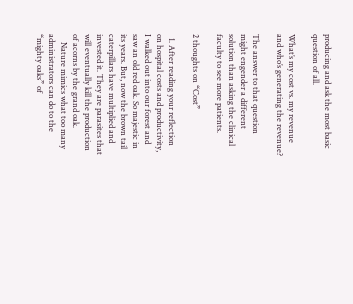producing and ask the most basic question of all.

What’s my cost vs. my revenue and who’s generating the revenue?

The answer to that question might engender a different solution than asking the clinical faculty to see more patients.

2 thoughts on “Cost”

  1. After reading your reflection on hospital costs and productivity, I walked out into our forest and saw an old red oak. So majestic in its years. But, now the brown tail caterpillars have multiplied and invested it. They are parasites that will eventually kill the production of acorns by the grand oak.
    Nature mimics what too many administrators can do to the “mighty oaks” of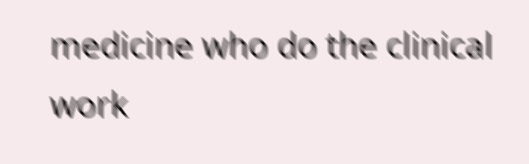medicine who do the clinical work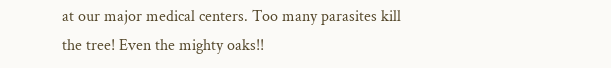at our major medical centers. Too many parasites kill the tree! Even the mighty oaks!!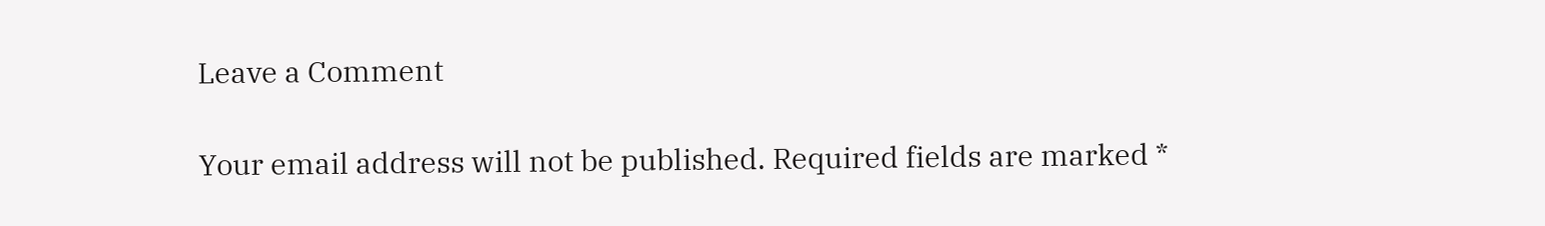Leave a Comment

Your email address will not be published. Required fields are marked *